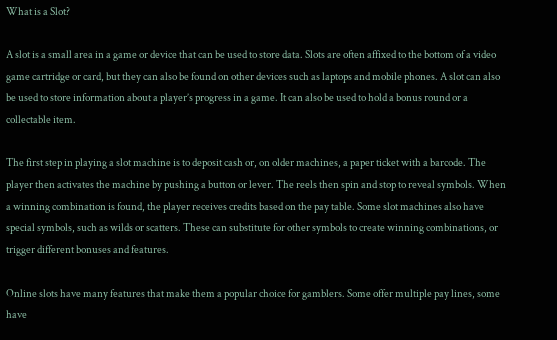What is a Slot?

A slot is a small area in a game or device that can be used to store data. Slots are often affixed to the bottom of a video game cartridge or card, but they can also be found on other devices such as laptops and mobile phones. A slot can also be used to store information about a player’s progress in a game. It can also be used to hold a bonus round or a collectable item.

The first step in playing a slot machine is to deposit cash or, on older machines, a paper ticket with a barcode. The player then activates the machine by pushing a button or lever. The reels then spin and stop to reveal symbols. When a winning combination is found, the player receives credits based on the pay table. Some slot machines also have special symbols, such as wilds or scatters. These can substitute for other symbols to create winning combinations, or trigger different bonuses and features.

Online slots have many features that make them a popular choice for gamblers. Some offer multiple pay lines, some have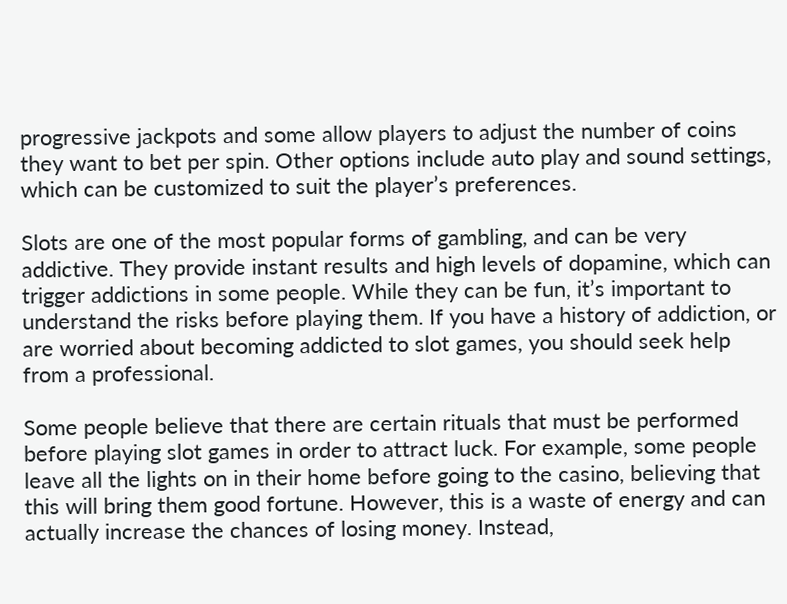progressive jackpots and some allow players to adjust the number of coins they want to bet per spin. Other options include auto play and sound settings, which can be customized to suit the player’s preferences.

Slots are one of the most popular forms of gambling, and can be very addictive. They provide instant results and high levels of dopamine, which can trigger addictions in some people. While they can be fun, it’s important to understand the risks before playing them. If you have a history of addiction, or are worried about becoming addicted to slot games, you should seek help from a professional.

Some people believe that there are certain rituals that must be performed before playing slot games in order to attract luck. For example, some people leave all the lights on in their home before going to the casino, believing that this will bring them good fortune. However, this is a waste of energy and can actually increase the chances of losing money. Instead,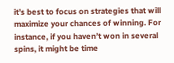it’s best to focus on strategies that will maximize your chances of winning. For instance, if you haven’t won in several spins, it might be time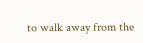to walk away from the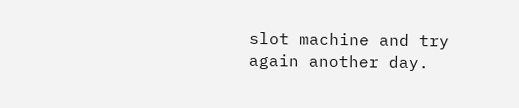slot machine and try again another day.